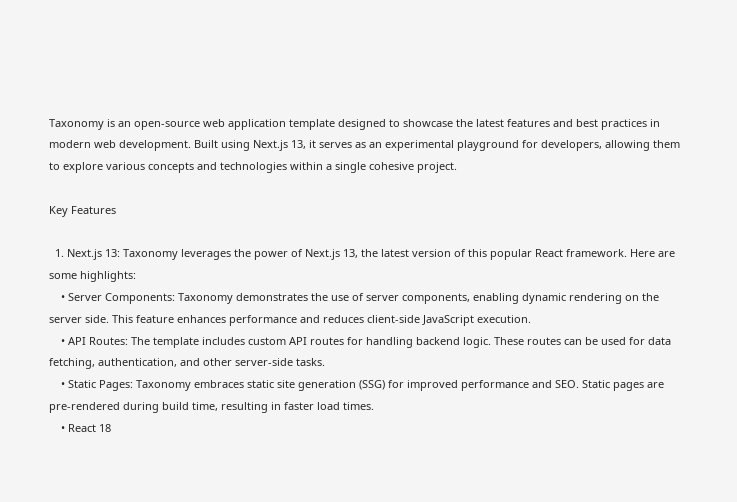Taxonomy is an open-source web application template designed to showcase the latest features and best practices in modern web development. Built using Next.js 13, it serves as an experimental playground for developers, allowing them to explore various concepts and technologies within a single cohesive project.

Key Features

  1. Next.js 13: Taxonomy leverages the power of Next.js 13, the latest version of this popular React framework. Here are some highlights:
    • Server Components: Taxonomy demonstrates the use of server components, enabling dynamic rendering on the server side. This feature enhances performance and reduces client-side JavaScript execution.
    • API Routes: The template includes custom API routes for handling backend logic. These routes can be used for data fetching, authentication, and other server-side tasks.
    • Static Pages: Taxonomy embraces static site generation (SSG) for improved performance and SEO. Static pages are pre-rendered during build time, resulting in faster load times.
    • React 18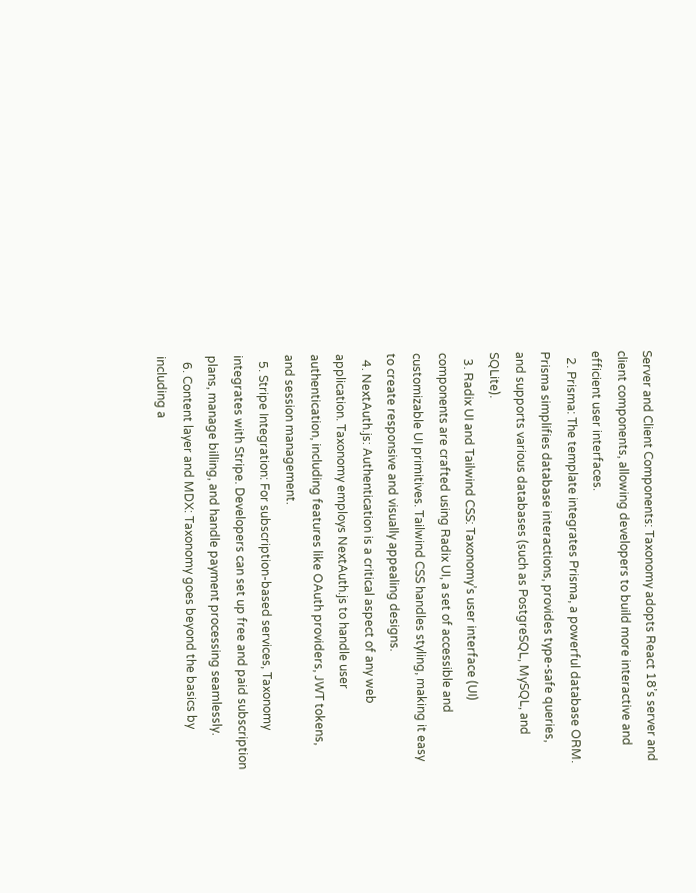Server and Client Components: Taxonomy adopts React 18’s server and client components, allowing developers to build more interactive and efficient user interfaces.
  2. Prisma: The template integrates Prisma, a powerful database ORM. Prisma simplifies database interactions, provides type-safe queries, and supports various databases (such as PostgreSQL, MySQL, and SQLite).
  3. Radix UI and Tailwind CSS: Taxonomy’s user interface (UI) components are crafted using Radix UI, a set of accessible and customizable UI primitives. Tailwind CSS handles styling, making it easy to create responsive and visually appealing designs.
  4. NextAuth.js: Authentication is a critical aspect of any web application. Taxonomy employs NextAuth.js to handle user authentication, including features like OAuth providers, JWT tokens, and session management.
  5. Stripe Integration: For subscription-based services, Taxonomy integrates with Stripe. Developers can set up free and paid subscription plans, manage billing, and handle payment processing seamlessly.
  6. Content layer and MDX: Taxonomy goes beyond the basics by including a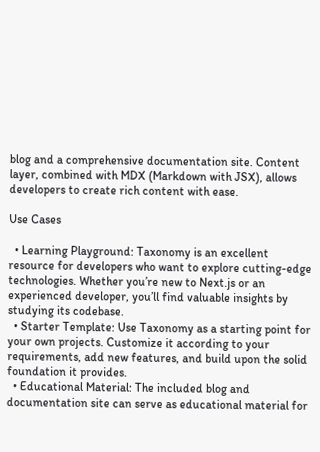blog and a comprehensive documentation site. Content layer, combined with MDX (Markdown with JSX), allows developers to create rich content with ease.

Use Cases

  • Learning Playground: Taxonomy is an excellent resource for developers who want to explore cutting-edge technologies. Whether you’re new to Next.js or an experienced developer, you’ll find valuable insights by studying its codebase.
  • Starter Template: Use Taxonomy as a starting point for your own projects. Customize it according to your requirements, add new features, and build upon the solid foundation it provides.
  • Educational Material: The included blog and documentation site can serve as educational material for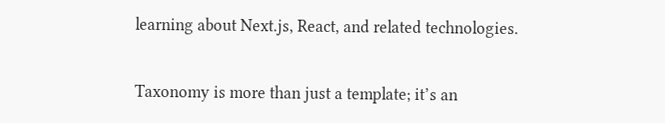learning about Next.js, React, and related technologies.


Taxonomy is more than just a template; it’s an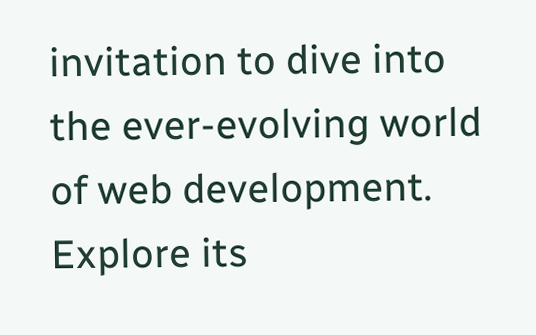invitation to dive into the ever-evolving world of web development. Explore its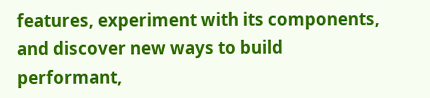features, experiment with its components, and discover new ways to build performant,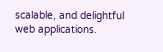scalable, and delightful web applications.